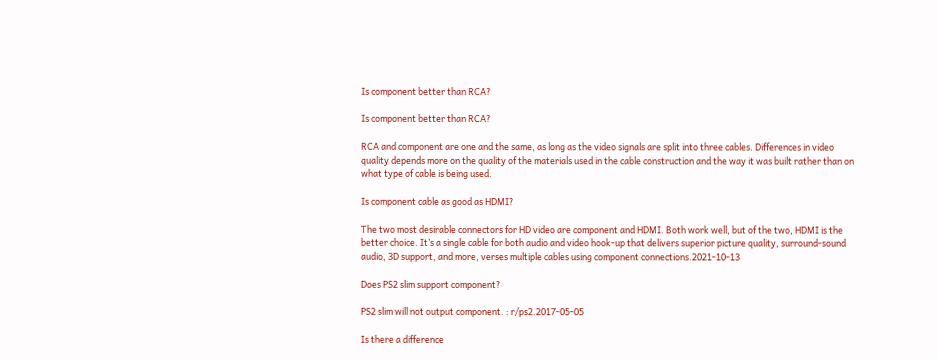Is component better than RCA?

Is component better than RCA?

RCA and component are one and the same, as long as the video signals are split into three cables. Differences in video quality depends more on the quality of the materials used in the cable construction and the way it was built rather than on what type of cable is being used.

Is component cable as good as HDMI?

The two most desirable connectors for HD video are component and HDMI. Both work well, but of the two, HDMI is the better choice. It’s a single cable for both audio and video hook-up that delivers superior picture quality, surround-sound audio, 3D support, and more, verses multiple cables using component connections.2021-10-13

Does PS2 slim support component?

PS2 slim will not output component. : r/ps2.2017-05-05

Is there a difference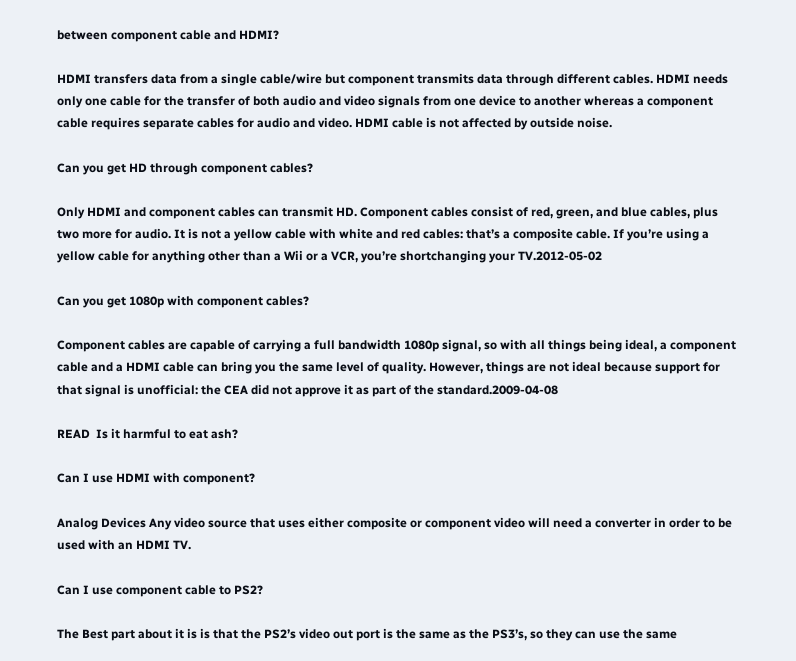between component cable and HDMI?

HDMI transfers data from a single cable/wire but component transmits data through different cables. HDMI needs only one cable for the transfer of both audio and video signals from one device to another whereas a component cable requires separate cables for audio and video. HDMI cable is not affected by outside noise.

Can you get HD through component cables?

Only HDMI and component cables can transmit HD. Component cables consist of red, green, and blue cables, plus two more for audio. It is not a yellow cable with white and red cables: that’s a composite cable. If you’re using a yellow cable for anything other than a Wii or a VCR, you’re shortchanging your TV.2012-05-02

Can you get 1080p with component cables?

Component cables are capable of carrying a full bandwidth 1080p signal, so with all things being ideal, a component cable and a HDMI cable can bring you the same level of quality. However, things are not ideal because support for that signal is unofficial: the CEA did not approve it as part of the standard.2009-04-08

READ  Is it harmful to eat ash?

Can I use HDMI with component?

Analog Devices Any video source that uses either composite or component video will need a converter in order to be used with an HDMI TV.

Can I use component cable to PS2?

The Best part about it is is that the PS2’s video out port is the same as the PS3’s, so they can use the same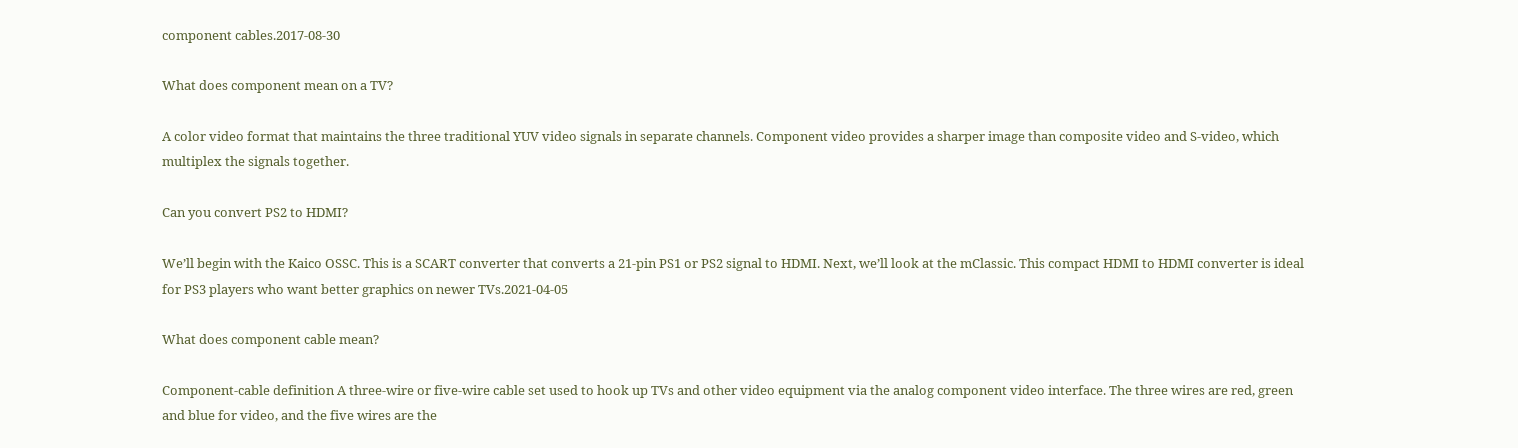component cables.2017-08-30

What does component mean on a TV?

A color video format that maintains the three traditional YUV video signals in separate channels. Component video provides a sharper image than composite video and S-video, which multiplex the signals together.

Can you convert PS2 to HDMI?

We’ll begin with the Kaico OSSC. This is a SCART converter that converts a 21-pin PS1 or PS2 signal to HDMI. Next, we’ll look at the mClassic. This compact HDMI to HDMI converter is ideal for PS3 players who want better graphics on newer TVs.2021-04-05

What does component cable mean?

Component-cable definition A three-wire or five-wire cable set used to hook up TVs and other video equipment via the analog component video interface. The three wires are red, green and blue for video, and the five wires are the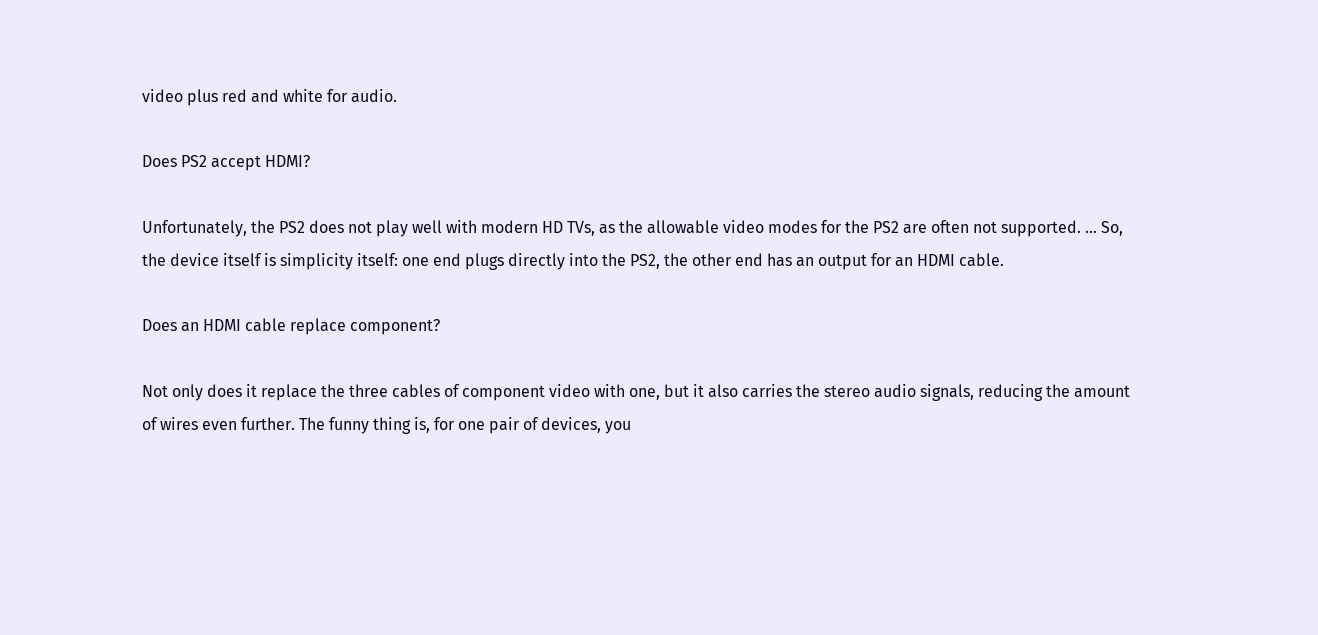video plus red and white for audio.

Does PS2 accept HDMI?

Unfortunately, the PS2 does not play well with modern HD TVs, as the allowable video modes for the PS2 are often not supported. … So, the device itself is simplicity itself: one end plugs directly into the PS2, the other end has an output for an HDMI cable.

Does an HDMI cable replace component?

Not only does it replace the three cables of component video with one, but it also carries the stereo audio signals, reducing the amount of wires even further. The funny thing is, for one pair of devices, you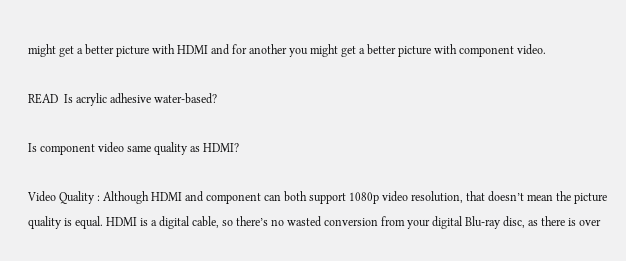might get a better picture with HDMI and for another you might get a better picture with component video.

READ  Is acrylic adhesive water-based?

Is component video same quality as HDMI?

Video Quality : Although HDMI and component can both support 1080p video resolution, that doesn’t mean the picture quality is equal. HDMI is a digital cable, so there’s no wasted conversion from your digital Blu-ray disc, as there is over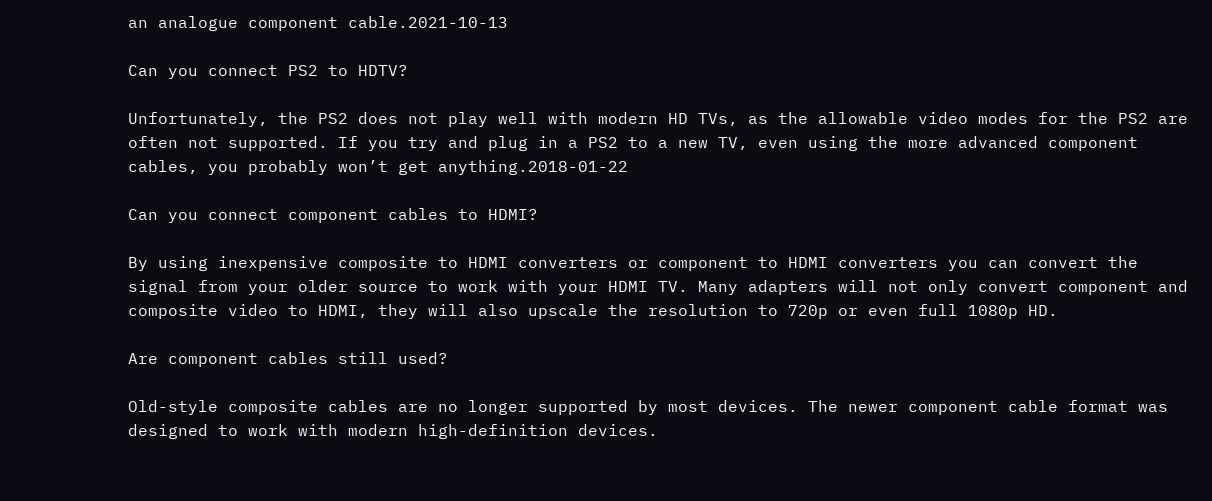an analogue component cable.2021-10-13

Can you connect PS2 to HDTV?

Unfortunately, the PS2 does not play well with modern HD TVs, as the allowable video modes for the PS2 are often not supported. If you try and plug in a PS2 to a new TV, even using the more advanced component cables, you probably won’t get anything.2018-01-22

Can you connect component cables to HDMI?

By using inexpensive composite to HDMI converters or component to HDMI converters you can convert the signal from your older source to work with your HDMI TV. Many adapters will not only convert component and composite video to HDMI, they will also upscale the resolution to 720p or even full 1080p HD.

Are component cables still used?

Old-style composite cables are no longer supported by most devices. The newer component cable format was designed to work with modern high-definition devices.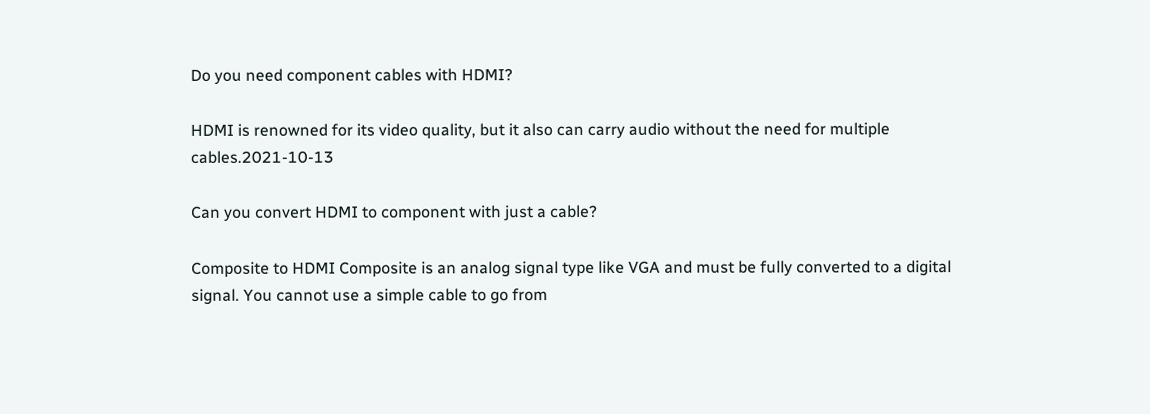Do you need component cables with HDMI?

HDMI is renowned for its video quality, but it also can carry audio without the need for multiple cables.2021-10-13

Can you convert HDMI to component with just a cable?

Composite to HDMI Composite is an analog signal type like VGA and must be fully converted to a digital signal. You cannot use a simple cable to go from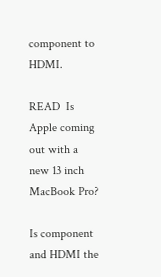component to HDMI.

READ  Is Apple coming out with a new 13 inch MacBook Pro?

Is component and HDMI the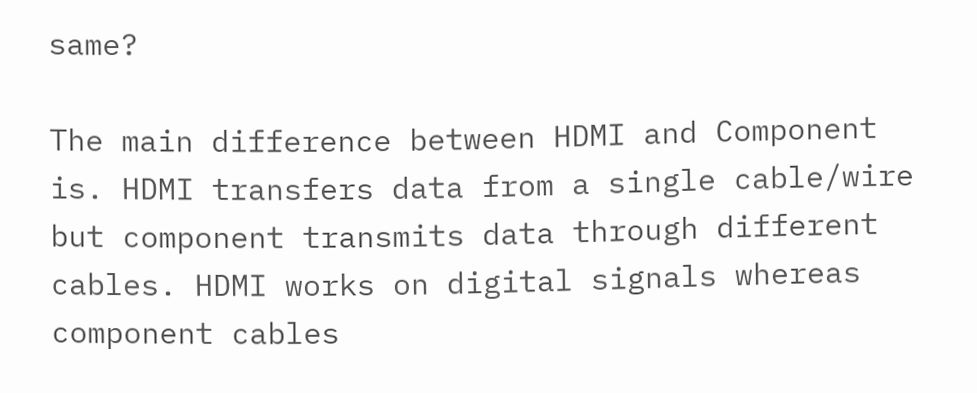same?

The main difference between HDMI and Component is. HDMI transfers data from a single cable/wire but component transmits data through different cables. HDMI works on digital signals whereas component cables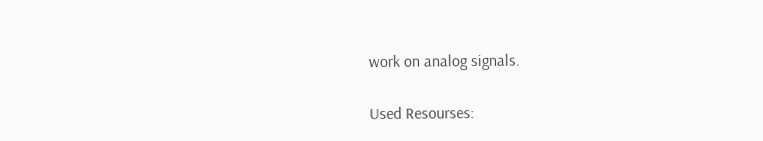work on analog signals.

Used Resourses: